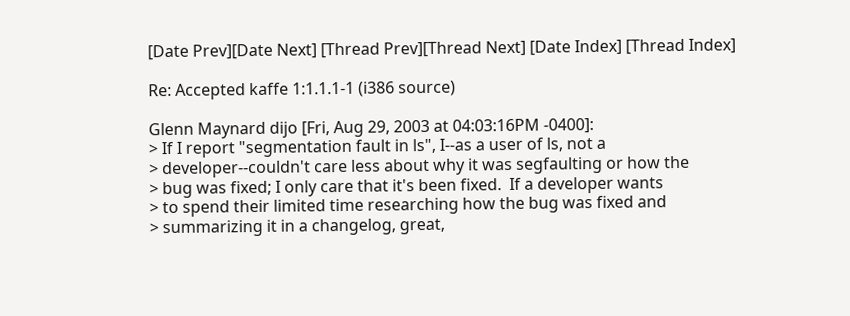[Date Prev][Date Next] [Thread Prev][Thread Next] [Date Index] [Thread Index]

Re: Accepted kaffe 1:1.1.1-1 (i386 source)

Glenn Maynard dijo [Fri, Aug 29, 2003 at 04:03:16PM -0400]:
> If I report "segmentation fault in ls", I--as a user of ls, not a
> developer--couldn't care less about why it was segfaulting or how the
> bug was fixed; I only care that it's been fixed.  If a developer wants
> to spend their limited time researching how the bug was fixed and
> summarizing it in a changelog, great,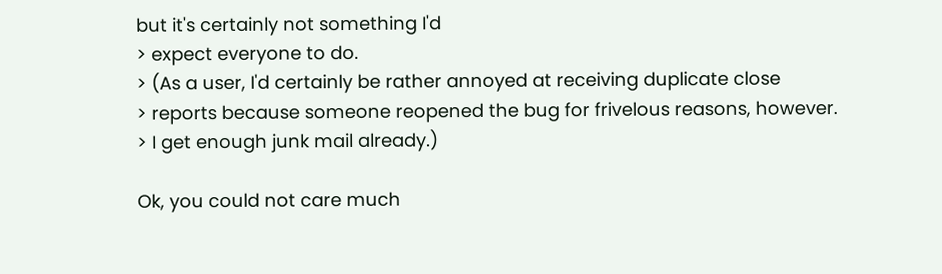but it's certainly not something I'd
> expect everyone to do.
> (As a user, I'd certainly be rather annoyed at receiving duplicate close
> reports because someone reopened the bug for frivelous reasons, however.
> I get enough junk mail already.)

Ok, you could not care much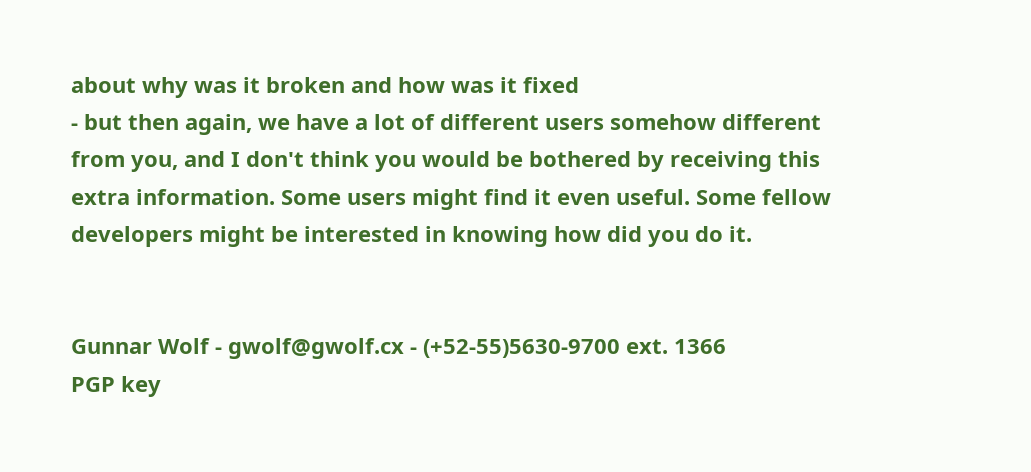about why was it broken and how was it fixed
- but then again, we have a lot of different users somehow different
from you, and I don't think you would be bothered by receiving this
extra information. Some users might find it even useful. Some fellow
developers might be interested in knowing how did you do it.


Gunnar Wolf - gwolf@gwolf.cx - (+52-55)5630-9700 ext. 1366
PGP key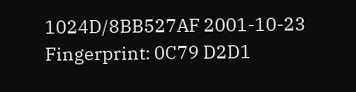1024D/8BB527AF 2001-10-23
Fingerprint: 0C79 D2D1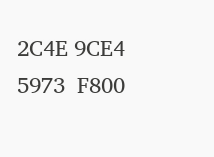2C4E 9CE4 5973  F800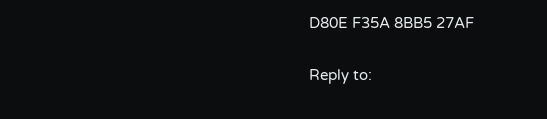D80E F35A 8BB5 27AF

Reply to: